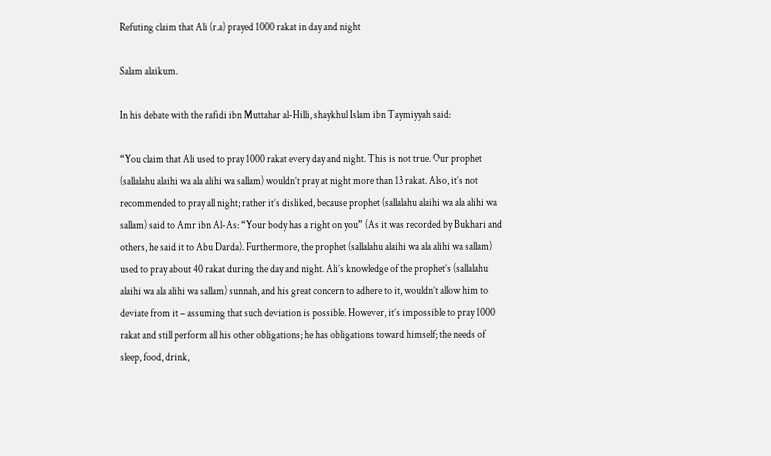Refuting claim that Ali (r.a) prayed 1000 rakat in day and night

Salam alaikum.

In his debate with the rafidi ibn Muttahar al-Hilli, shaykhul Islam ibn Taymiyyah said:

“You claim that Ali used to pray 1000 rakat every day and night. This is not true. Our prophet (sallalahu alaihi wa ala alihi wa sallam) wouldn’t pray at night more than 13 rakat. Also, it’s not recommended to pray all night; rather it’s disliked, because prophet (sallalahu alaihi wa ala alihi wa sallam) said to Amr ibn Al-As: “Your body has a right on you” (As it was recorded by Bukhari and others, he said it to Abu Darda). Furthermore, the prophet (sallalahu alaihi wa ala alihi wa sallam) used to pray about 40 rakat during the day and night. Ali’s knowledge of the prophet’s (sallalahu alaihi wa ala alihi wa sallam) sunnah, and his great concern to adhere to it, wouldn’t allow him to deviate from it – assuming that such deviation is possible. However, it’s impossible to pray 1000 rakat and still perform all his other obligations; he has obligations toward himself; the needs of sleep, food, drink,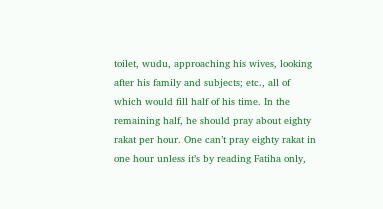toilet, wudu, approaching his wives, looking after his family and subjects; etc., all of which would fill half of his time. In the remaining half, he should pray about eighty rakat per hour. One can’t pray eighty rakat in one hour unless it’s by reading Fatiha only,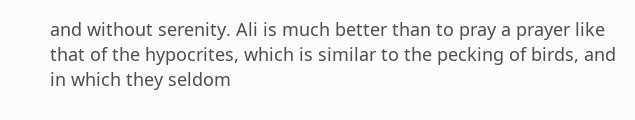and without serenity. Ali is much better than to pray a prayer like that of the hypocrites, which is similar to the pecking of birds, and in which they seldom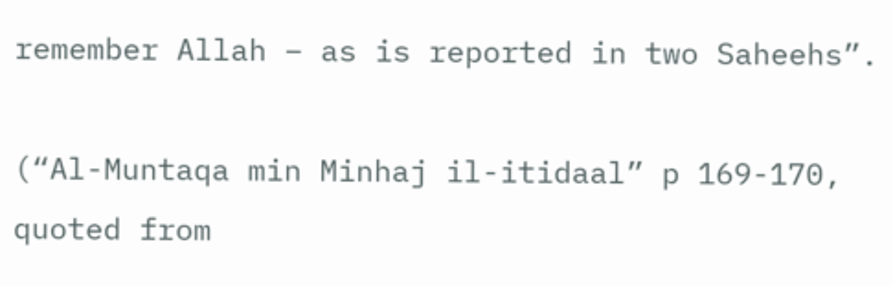remember Allah – as is reported in two Saheehs”.

(“Al-Muntaqa min Minhaj il-itidaal” p 169-170, quoted from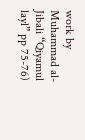work by Muhammad al-Jibali “Qiyamul layl” pp 75-76)